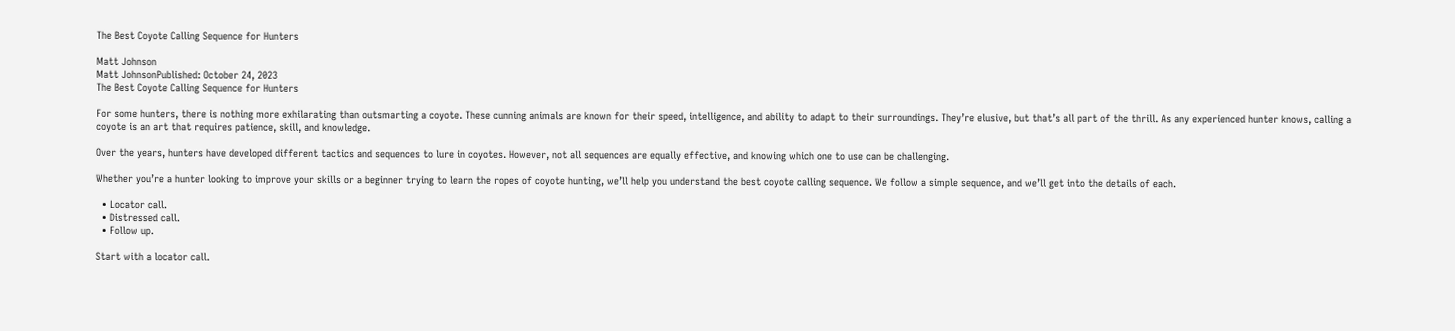The Best Coyote Calling Sequence for Hunters

Matt Johnson
Matt JohnsonPublished: October 24, 2023
The Best Coyote Calling Sequence for Hunters

For some hunters, there is nothing more exhilarating than outsmarting a coyote. These cunning animals are known for their speed, intelligence, and ability to adapt to their surroundings. They’re elusive, but that’s all part of the thrill. As any experienced hunter knows, calling a coyote is an art that requires patience, skill, and knowledge.

Over the years, hunters have developed different tactics and sequences to lure in coyotes. However, not all sequences are equally effective, and knowing which one to use can be challenging.

Whether you’re a hunter looking to improve your skills or a beginner trying to learn the ropes of coyote hunting, we’ll help you understand the best coyote calling sequence. We follow a simple sequence, and we’ll get into the details of each.

  • Locator call.
  • Distressed call.
  • Follow up.

Start with a locator call.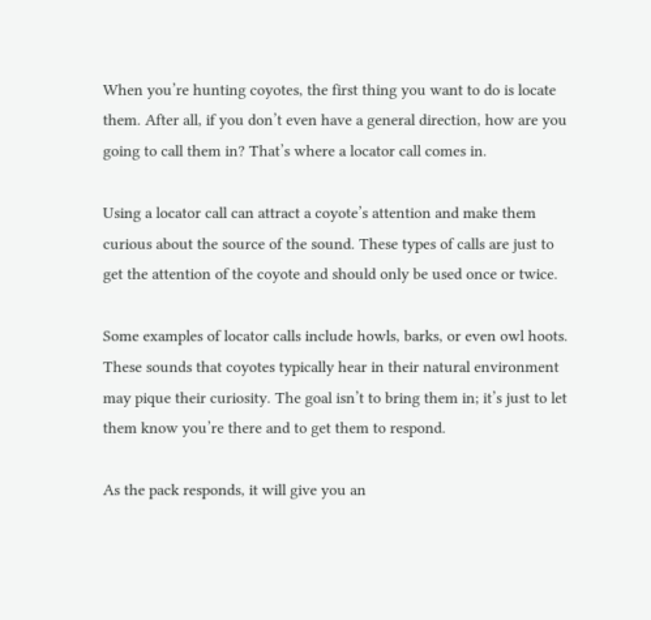When you’re hunting coyotes, the first thing you want to do is locate them. After all, if you don’t even have a general direction, how are you going to call them in? That’s where a locator call comes in.

Using a locator call can attract a coyote’s attention and make them curious about the source of the sound. These types of calls are just to get the attention of the coyote and should only be used once or twice.

Some examples of locator calls include howls, barks, or even owl hoots. These sounds that coyotes typically hear in their natural environment may pique their curiosity. The goal isn’t to bring them in; it’s just to let them know you’re there and to get them to respond.

As the pack responds, it will give you an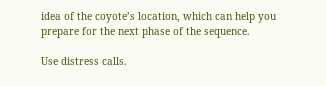idea of the coyote’s location, which can help you prepare for the next phase of the sequence.

Use distress calls.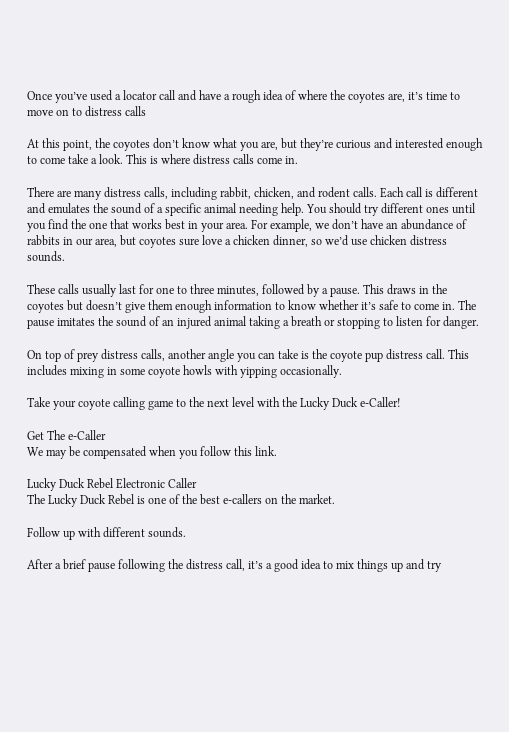Once you’ve used a locator call and have a rough idea of where the coyotes are, it’s time to move on to distress calls

At this point, the coyotes don’t know what you are, but they’re curious and interested enough to come take a look. This is where distress calls come in.

There are many distress calls, including rabbit, chicken, and rodent calls. Each call is different and emulates the sound of a specific animal needing help. You should try different ones until you find the one that works best in your area. For example, we don’t have an abundance of rabbits in our area, but coyotes sure love a chicken dinner, so we’d use chicken distress sounds.

These calls usually last for one to three minutes, followed by a pause. This draws in the coyotes but doesn’t give them enough information to know whether it’s safe to come in. The pause imitates the sound of an injured animal taking a breath or stopping to listen for danger.

On top of prey distress calls, another angle you can take is the coyote pup distress call. This includes mixing in some coyote howls with yipping occasionally.

Take your coyote calling game to the next level with the Lucky Duck e-Caller!

Get The e-Caller
We may be compensated when you follow this link.

Lucky Duck Rebel Electronic Caller
The Lucky Duck Rebel is one of the best e-callers on the market.

Follow up with different sounds.

After a brief pause following the distress call, it’s a good idea to mix things up and try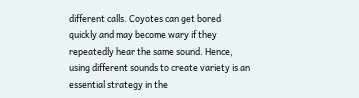different calls. Coyotes can get bored quickly and may become wary if they repeatedly hear the same sound. Hence, using different sounds to create variety is an essential strategy in the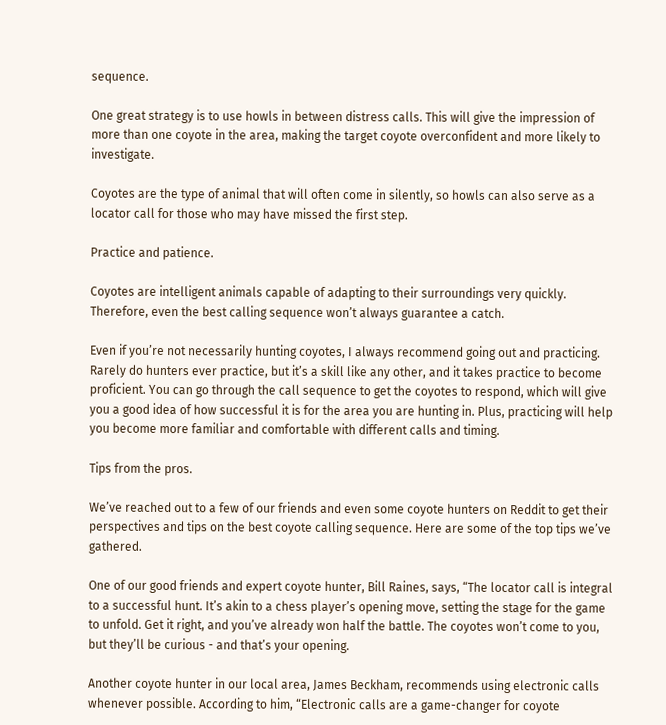sequence.

One great strategy is to use howls in between distress calls. This will give the impression of more than one coyote in the area, making the target coyote overconfident and more likely to investigate.

Coyotes are the type of animal that will often come in silently, so howls can also serve as a locator call for those who may have missed the first step.

Practice and patience.

Coyotes are intelligent animals capable of adapting to their surroundings very quickly. Therefore, even the best calling sequence won’t always guarantee a catch.

Even if you’re not necessarily hunting coyotes, I always recommend going out and practicing. Rarely do hunters ever practice, but it’s a skill like any other, and it takes practice to become proficient. You can go through the call sequence to get the coyotes to respond, which will give you a good idea of how successful it is for the area you are hunting in. Plus, practicing will help you become more familiar and comfortable with different calls and timing.

Tips from the pros.

We’ve reached out to a few of our friends and even some coyote hunters on Reddit to get their perspectives and tips on the best coyote calling sequence. Here are some of the top tips we’ve gathered.

One of our good friends and expert coyote hunter, Bill Raines, says, “The locator call is integral to a successful hunt. It’s akin to a chess player’s opening move, setting the stage for the game to unfold. Get it right, and you’ve already won half the battle. The coyotes won’t come to you, but they’ll be curious - and that’s your opening.

Another coyote hunter in our local area, James Beckham, recommends using electronic calls whenever possible. According to him, “Electronic calls are a game-changer for coyote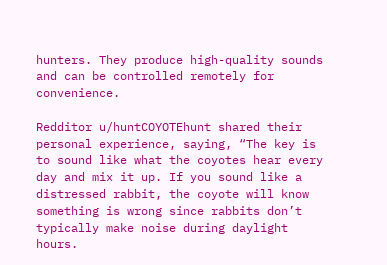hunters. They produce high-quality sounds and can be controlled remotely for convenience.

Redditor u/huntCOYOTEhunt shared their personal experience, saying, “The key is to sound like what the coyotes hear every day and mix it up. If you sound like a distressed rabbit, the coyote will know something is wrong since rabbits don’t typically make noise during daylight hours.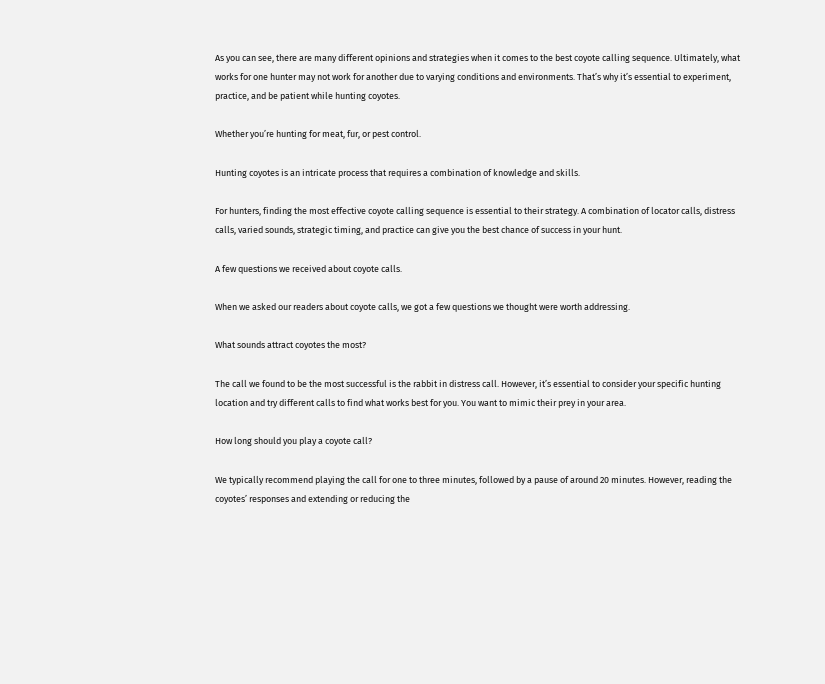As you can see, there are many different opinions and strategies when it comes to the best coyote calling sequence. Ultimately, what works for one hunter may not work for another due to varying conditions and environments. That’s why it’s essential to experiment, practice, and be patient while hunting coyotes.

Whether you’re hunting for meat, fur, or pest control.

Hunting coyotes is an intricate process that requires a combination of knowledge and skills.

For hunters, finding the most effective coyote calling sequence is essential to their strategy. A combination of locator calls, distress calls, varied sounds, strategic timing, and practice can give you the best chance of success in your hunt.

A few questions we received about coyote calls.

When we asked our readers about coyote calls, we got a few questions we thought were worth addressing.

What sounds attract coyotes the most?

The call we found to be the most successful is the rabbit in distress call. However, it’s essential to consider your specific hunting location and try different calls to find what works best for you. You want to mimic their prey in your area.

How long should you play a coyote call?

We typically recommend playing the call for one to three minutes, followed by a pause of around 20 minutes. However, reading the coyotes’ responses and extending or reducing the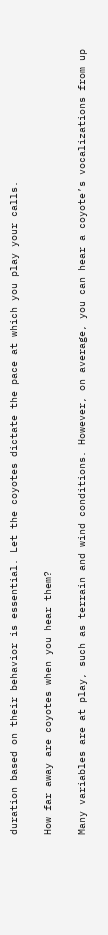duration based on their behavior is essential. Let the coyotes dictate the pace at which you play your calls.

How far away are coyotes when you hear them?

Many variables are at play, such as terrain and wind conditions. However, on average, you can hear a coyote’s vocalizations from up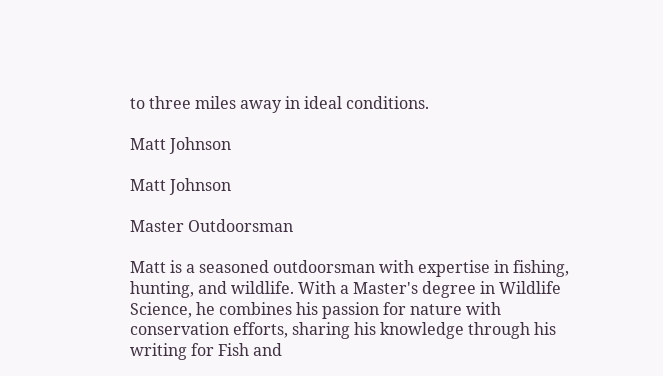to three miles away in ideal conditions.

Matt Johnson

Matt Johnson

Master Outdoorsman

Matt is a seasoned outdoorsman with expertise in fishing, hunting, and wildlife. With a Master's degree in Wildlife Science, he combines his passion for nature with conservation efforts, sharing his knowledge through his writing for Fish and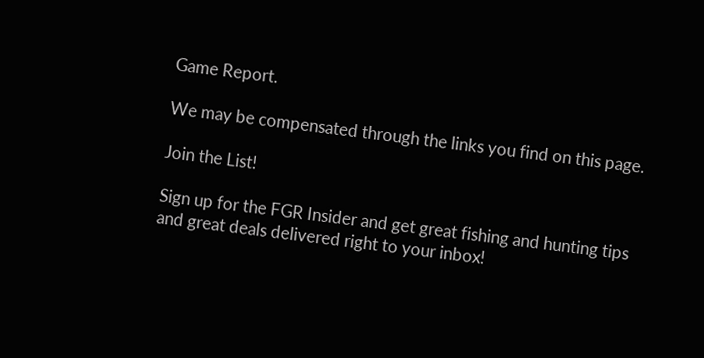Game Report.

We may be compensated through the links you find on this page.

Join the List!

Sign up for the FGR Insider and get great fishing and hunting tips and great deals delivered right to your inbox!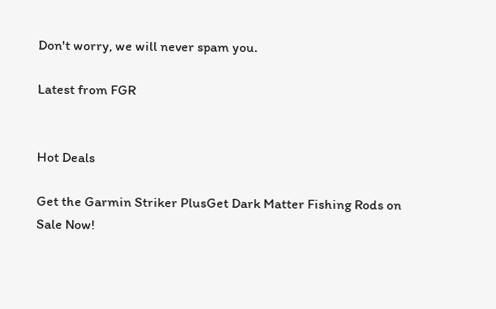Don't worry, we will never spam you.

Latest from FGR


Hot Deals

Get the Garmin Striker PlusGet Dark Matter Fishing Rods on Sale Now!